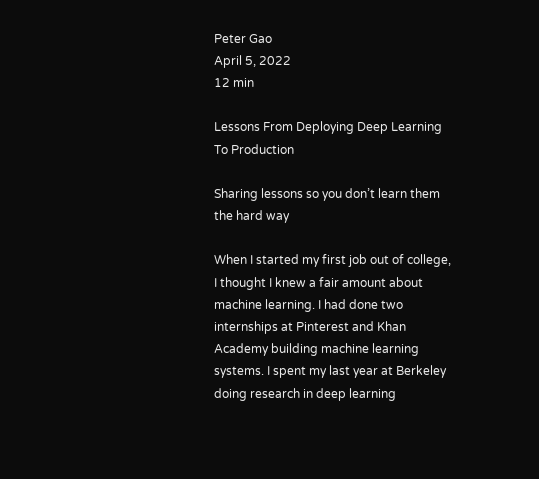Peter Gao
April 5, 2022
12 min

Lessons From Deploying Deep Learning To Production

Sharing lessons so you don’t learn them the hard way

When I started my first job out of college, I thought I knew a fair amount about machine learning. I had done two internships at Pinterest and Khan Academy building machine learning systems. I spent my last year at Berkeley doing research in deep learning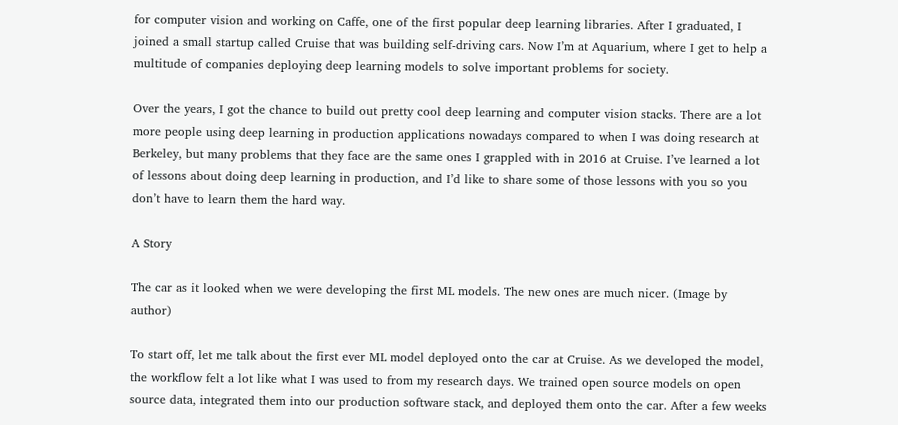for computer vision and working on Caffe, one of the first popular deep learning libraries. After I graduated, I joined a small startup called Cruise that was building self-driving cars. Now I’m at Aquarium, where I get to help a multitude of companies deploying deep learning models to solve important problems for society.

Over the years, I got the chance to build out pretty cool deep learning and computer vision stacks. There are a lot more people using deep learning in production applications nowadays compared to when I was doing research at Berkeley, but many problems that they face are the same ones I grappled with in 2016 at Cruise. I’ve learned a lot of lessons about doing deep learning in production, and I’d like to share some of those lessons with you so you don’t have to learn them the hard way.

A Story

The car as it looked when we were developing the first ML models. The new ones are much nicer. (Image by author)

To start off, let me talk about the first ever ML model deployed onto the car at Cruise. As we developed the model, the workflow felt a lot like what I was used to from my research days. We trained open source models on open source data, integrated them into our production software stack, and deployed them onto the car. After a few weeks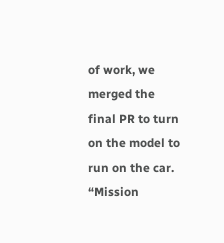of work, we merged the final PR to turn on the model to run on the car. “Mission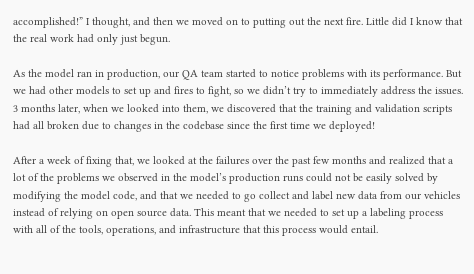accomplished!” I thought, and then we moved on to putting out the next fire. Little did I know that the real work had only just begun.

As the model ran in production, our QA team started to notice problems with its performance. But we had other models to set up and fires to fight, so we didn’t try to immediately address the issues. 3 months later, when we looked into them, we discovered that the training and validation scripts had all broken due to changes in the codebase since the first time we deployed!

After a week of fixing that, we looked at the failures over the past few months and realized that a lot of the problems we observed in the model’s production runs could not be easily solved by modifying the model code, and that we needed to go collect and label new data from our vehicles instead of relying on open source data. This meant that we needed to set up a labeling process with all of the tools, operations, and infrastructure that this process would entail.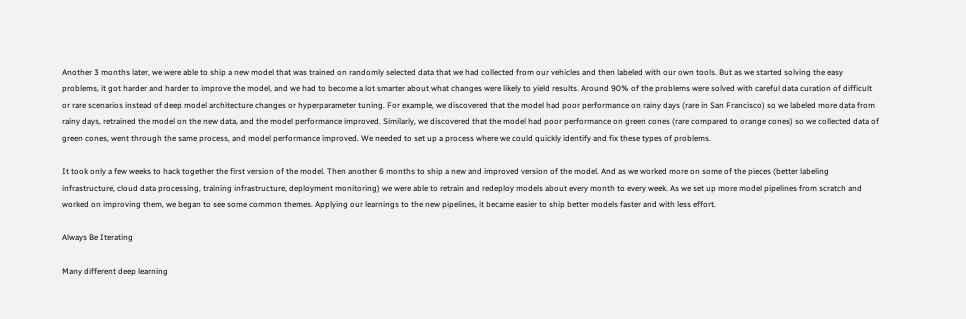Another 3 months later, we were able to ship a new model that was trained on randomly selected data that we had collected from our vehicles and then labeled with our own tools. But as we started solving the easy problems, it got harder and harder to improve the model, and we had to become a lot smarter about what changes were likely to yield results. Around 90% of the problems were solved with careful data curation of difficult or rare scenarios instead of deep model architecture changes or hyperparameter tuning. For example, we discovered that the model had poor performance on rainy days (rare in San Francisco) so we labeled more data from rainy days, retrained the model on the new data, and the model performance improved. Similarly, we discovered that the model had poor performance on green cones (rare compared to orange cones) so we collected data of green cones, went through the same process, and model performance improved. We needed to set up a process where we could quickly identify and fix these types of problems.

It took only a few weeks to hack together the first version of the model. Then another 6 months to ship a new and improved version of the model. And as we worked more on some of the pieces (better labeling infrastructure, cloud data processing, training infrastructure, deployment monitoring) we were able to retrain and redeploy models about every month to every week. As we set up more model pipelines from scratch and worked on improving them, we began to see some common themes. Applying our learnings to the new pipelines, it became easier to ship better models faster and with less effort.

Always Be Iterating

Many different deep learning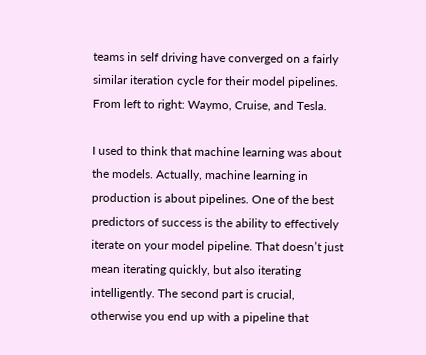teams in self driving have converged on a fairly similar iteration cycle for their model pipelines. From left to right: Waymo, Cruise, and Tesla.

I used to think that machine learning was about the models. Actually, machine learning in production is about pipelines. One of the best predictors of success is the ability to effectively iterate on your model pipeline. That doesn’t just mean iterating quickly, but also iterating intelligently. The second part is crucial, otherwise you end up with a pipeline that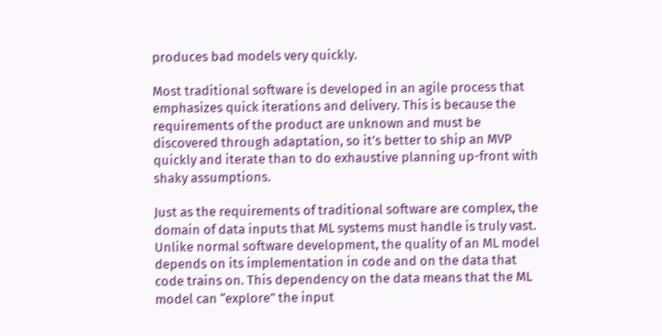produces bad models very quickly.

Most traditional software is developed in an agile process that emphasizes quick iterations and delivery. This is because the requirements of the product are unknown and must be discovered through adaptation, so it’s better to ship an MVP quickly and iterate than to do exhaustive planning up-front with shaky assumptions.

Just as the requirements of traditional software are complex, the domain of data inputs that ML systems must handle is truly vast. Unlike normal software development, the quality of an ML model depends on its implementation in code and on the data that code trains on. This dependency on the data means that the ML model can “explore” the input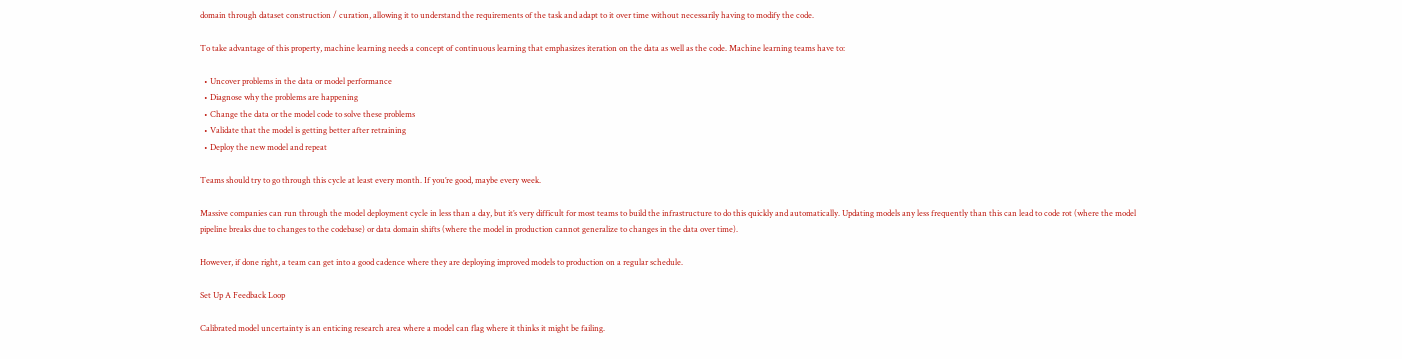domain through dataset construction / curation, allowing it to understand the requirements of the task and adapt to it over time without necessarily having to modify the code.

To take advantage of this property, machine learning needs a concept of continuous learning that emphasizes iteration on the data as well as the code. Machine learning teams have to:

  • Uncover problems in the data or model performance
  • Diagnose why the problems are happening
  • Change the data or the model code to solve these problems
  • Validate that the model is getting better after retraining
  • Deploy the new model and repeat

Teams should try to go through this cycle at least every month. If you’re good, maybe every week.

Massive companies can run through the model deployment cycle in less than a day, but it’s very difficult for most teams to build the infrastructure to do this quickly and automatically. Updating models any less frequently than this can lead to code rot (where the model pipeline breaks due to changes to the codebase) or data domain shifts (where the model in production cannot generalize to changes in the data over time).

However, if done right, a team can get into a good cadence where they are deploying improved models to production on a regular schedule.

Set Up A Feedback Loop

Calibrated model uncertainty is an enticing research area where a model can flag where it thinks it might be failing.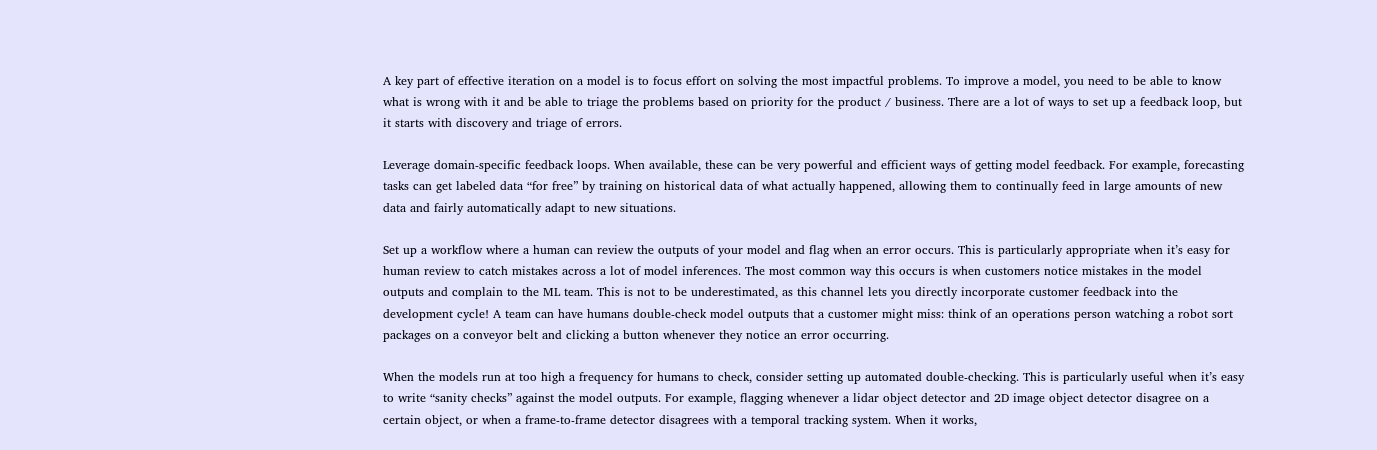A key part of effective iteration on a model is to focus effort on solving the most impactful problems. To improve a model, you need to be able to know what is wrong with it and be able to triage the problems based on priority for the product / business. There are a lot of ways to set up a feedback loop, but it starts with discovery and triage of errors.

Leverage domain-specific feedback loops. When available, these can be very powerful and efficient ways of getting model feedback. For example, forecasting tasks can get labeled data “for free” by training on historical data of what actually happened, allowing them to continually feed in large amounts of new data and fairly automatically adapt to new situations.

Set up a workflow where a human can review the outputs of your model and flag when an error occurs. This is particularly appropriate when it’s easy for human review to catch mistakes across a lot of model inferences. The most common way this occurs is when customers notice mistakes in the model outputs and complain to the ML team. This is not to be underestimated, as this channel lets you directly incorporate customer feedback into the development cycle! A team can have humans double-check model outputs that a customer might miss: think of an operations person watching a robot sort packages on a conveyor belt and clicking a button whenever they notice an error occurring.

When the models run at too high a frequency for humans to check, consider setting up automated double-checking. This is particularly useful when it’s easy to write “sanity checks” against the model outputs. For example, flagging whenever a lidar object detector and 2D image object detector disagree on a certain object, or when a frame-to-frame detector disagrees with a temporal tracking system. When it works,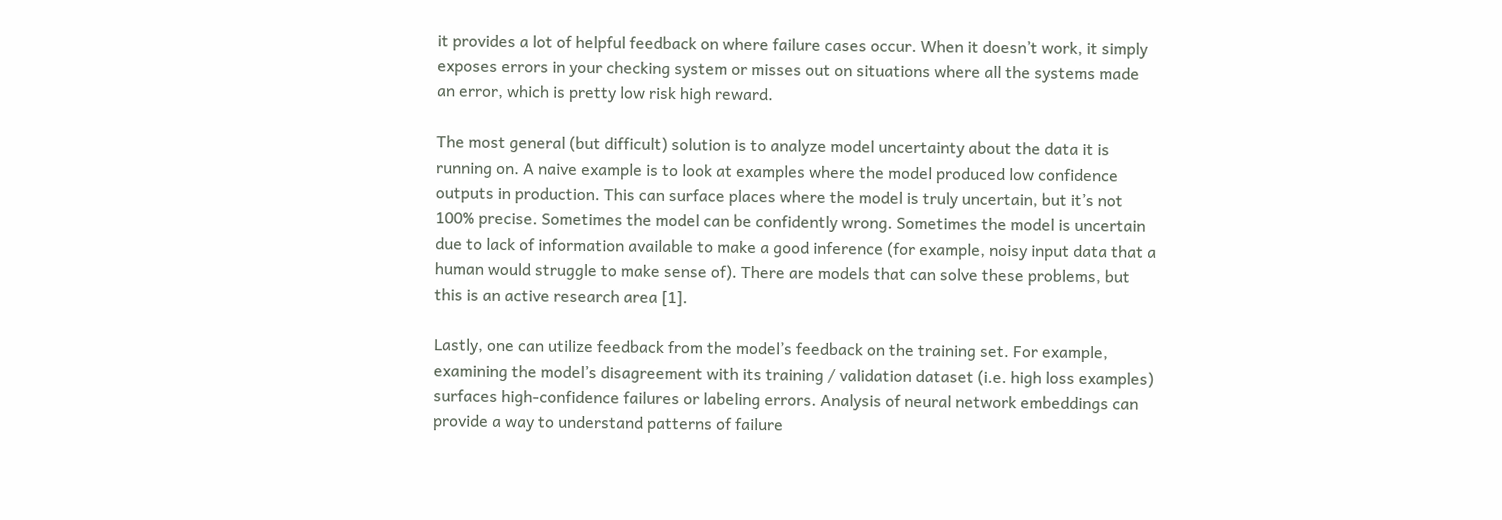it provides a lot of helpful feedback on where failure cases occur. When it doesn’t work, it simply exposes errors in your checking system or misses out on situations where all the systems made an error, which is pretty low risk high reward.

The most general (but difficult) solution is to analyze model uncertainty about the data it is running on. A naive example is to look at examples where the model produced low confidence outputs in production. This can surface places where the model is truly uncertain, but it’s not 100% precise. Sometimes the model can be confidently wrong. Sometimes the model is uncertain due to lack of information available to make a good inference (for example, noisy input data that a human would struggle to make sense of). There are models that can solve these problems, but this is an active research area [1].

Lastly, one can utilize feedback from the model’s feedback on the training set. For example, examining the model’s disagreement with its training / validation dataset (i.e. high loss examples) surfaces high-confidence failures or labeling errors. Analysis of neural network embeddings can provide a way to understand patterns of failure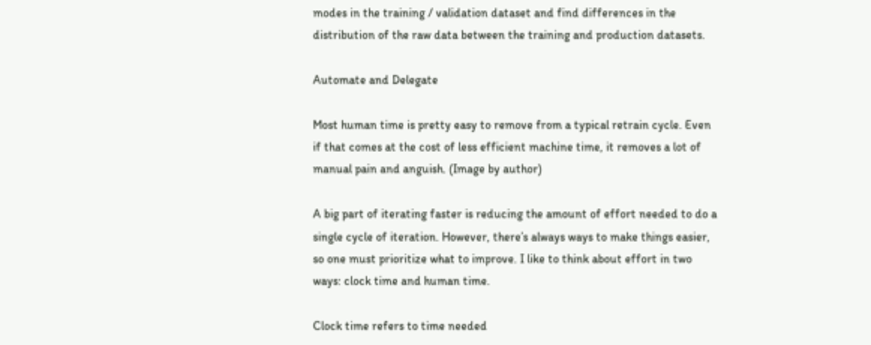modes in the training / validation dataset and find differences in the distribution of the raw data between the training and production datasets.

Automate and Delegate

Most human time is pretty easy to remove from a typical retrain cycle. Even if that comes at the cost of less efficient machine time, it removes a lot of manual pain and anguish. (Image by author)

A big part of iterating faster is reducing the amount of effort needed to do a single cycle of iteration. However, there’s always ways to make things easier, so one must prioritize what to improve. I like to think about effort in two ways: clock time and human time.

Clock time refers to time needed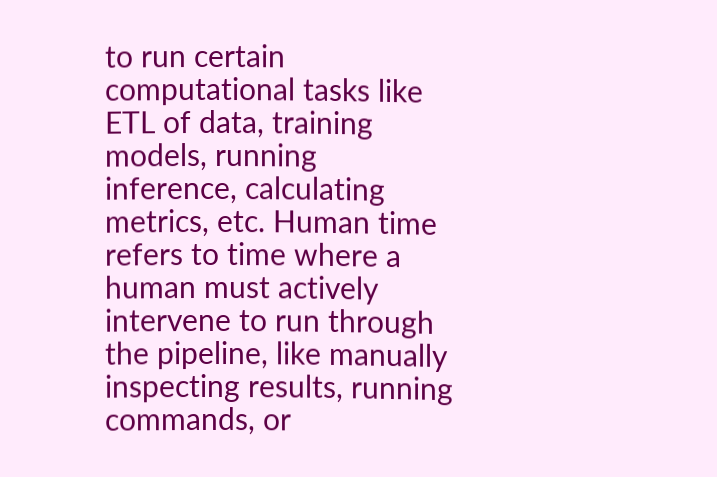to run certain computational tasks like ETL of data, training models, running inference, calculating metrics, etc. Human time refers to time where a human must actively intervene to run through the pipeline, like manually inspecting results, running commands, or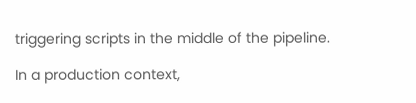triggering scripts in the middle of the pipeline.

In a production context,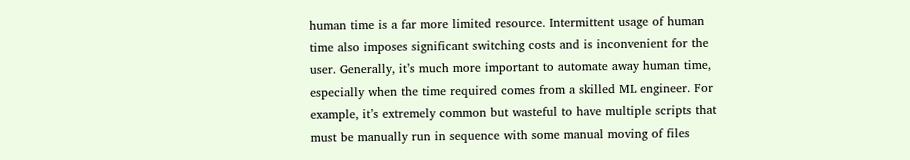human time is a far more limited resource. Intermittent usage of human time also imposes significant switching costs and is inconvenient for the user. Generally, it’s much more important to automate away human time, especially when the time required comes from a skilled ML engineer. For example, it’s extremely common but wasteful to have multiple scripts that must be manually run in sequence with some manual moving of files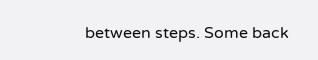between steps. Some back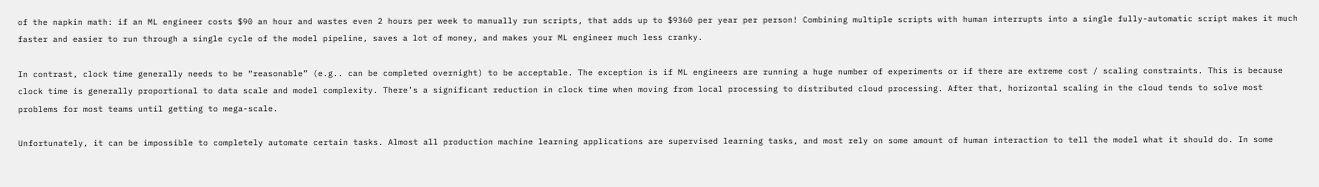of the napkin math: if an ML engineer costs $90 an hour and wastes even 2 hours per week to manually run scripts, that adds up to $9360 per year per person! Combining multiple scripts with human interrupts into a single fully-automatic script makes it much faster and easier to run through a single cycle of the model pipeline, saves a lot of money, and makes your ML engineer much less cranky.

In contrast, clock time generally needs to be “reasonable” (e.g.. can be completed overnight) to be acceptable. The exception is if ML engineers are running a huge number of experiments or if there are extreme cost / scaling constraints. This is because clock time is generally proportional to data scale and model complexity. There’s a significant reduction in clock time when moving from local processing to distributed cloud processing. After that, horizontal scaling in the cloud tends to solve most problems for most teams until getting to mega-scale.

Unfortunately, it can be impossible to completely automate certain tasks. Almost all production machine learning applications are supervised learning tasks, and most rely on some amount of human interaction to tell the model what it should do. In some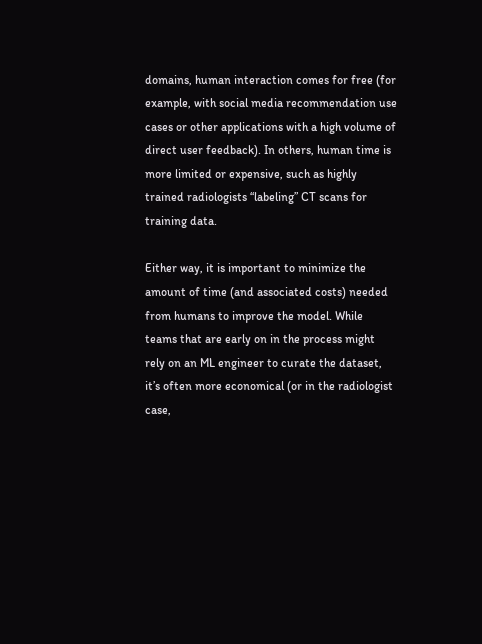domains, human interaction comes for free (for example, with social media recommendation use cases or other applications with a high volume of direct user feedback). In others, human time is more limited or expensive, such as highly trained radiologists “labeling” CT scans for training data.

Either way, it is important to minimize the amount of time (and associated costs) needed from humans to improve the model. While teams that are early on in the process might rely on an ML engineer to curate the dataset, it’s often more economical (or in the radiologist case,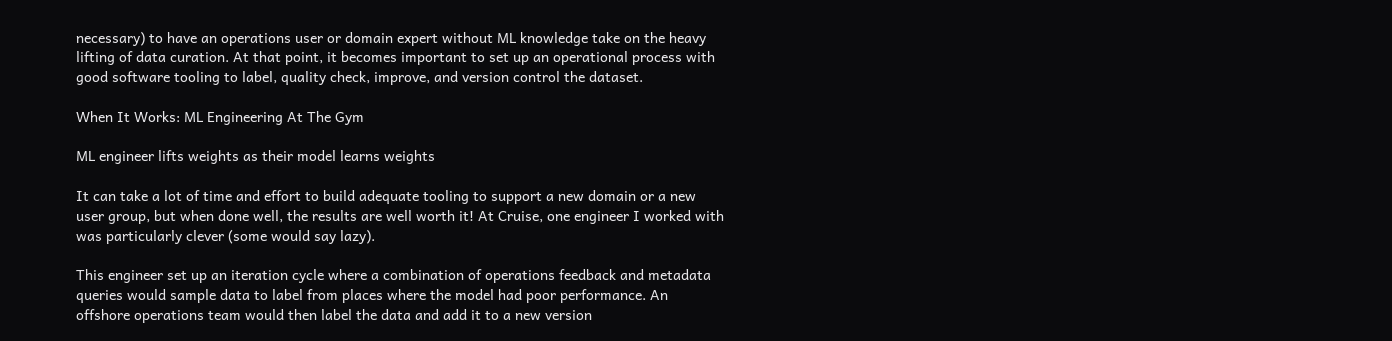necessary) to have an operations user or domain expert without ML knowledge take on the heavy lifting of data curation. At that point, it becomes important to set up an operational process with good software tooling to label, quality check, improve, and version control the dataset.

When It Works: ML Engineering At The Gym

ML engineer lifts weights as their model learns weights

It can take a lot of time and effort to build adequate tooling to support a new domain or a new user group, but when done well, the results are well worth it! At Cruise, one engineer I worked with was particularly clever (some would say lazy).

This engineer set up an iteration cycle where a combination of operations feedback and metadata queries would sample data to label from places where the model had poor performance. An offshore operations team would then label the data and add it to a new version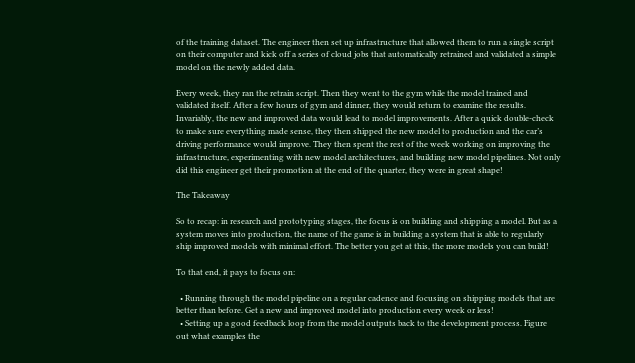of the training dataset. The engineer then set up infrastructure that allowed them to run a single script on their computer and kick off a series of cloud jobs that automatically retrained and validated a simple model on the newly added data.

Every week, they ran the retrain script. Then they went to the gym while the model trained and validated itself. After a few hours of gym and dinner, they would return to examine the results. Invariably, the new and improved data would lead to model improvements. After a quick double-check to make sure everything made sense, they then shipped the new model to production and the car’s driving performance would improve. They then spent the rest of the week working on improving the infrastructure, experimenting with new model architectures, and building new model pipelines. Not only did this engineer get their promotion at the end of the quarter, they were in great shape!

The Takeaway

So to recap: in research and prototyping stages, the focus is on building and shipping a model. But as a system moves into production, the name of the game is in building a system that is able to regularly ship improved models with minimal effort. The better you get at this, the more models you can build!

To that end, it pays to focus on:

  • Running through the model pipeline on a regular cadence and focusing on shipping models that are better than before. Get a new and improved model into production every week or less!
  • Setting up a good feedback loop from the model outputs back to the development process. Figure out what examples the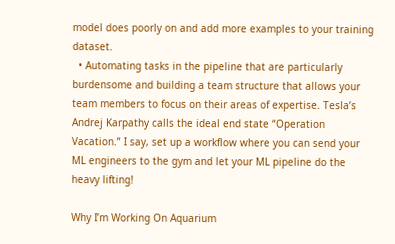model does poorly on and add more examples to your training dataset.
  • Automating tasks in the pipeline that are particularly burdensome and building a team structure that allows your team members to focus on their areas of expertise. Tesla’s Andrej Karpathy calls the ideal end state “Operation Vacation.” I say, set up a workflow where you can send your ML engineers to the gym and let your ML pipeline do the heavy lifting!

Why I’m Working On Aquarium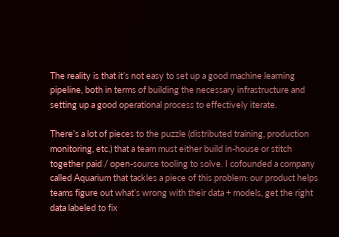The reality is that it’s not easy to set up a good machine learning pipeline, both in terms of building the necessary infrastructure and setting up a good operational process to effectively iterate.

There’s a lot of pieces to the puzzle (distributed training, production monitoring, etc.) that a team must either build in-house or stitch together paid / open-source tooling to solve. I cofounded a company called Aquarium that tackles a piece of this problem: our product helps teams figure out what’s wrong with their data + models, get the right data labeled to fix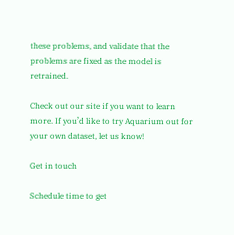these problems, and validate that the problems are fixed as the model is retrained.

Check out our site if you want to learn more. If you’d like to try Aquarium out for your own dataset, let us know!

Get in touch

Schedule time to get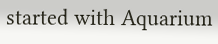started with Aquarium